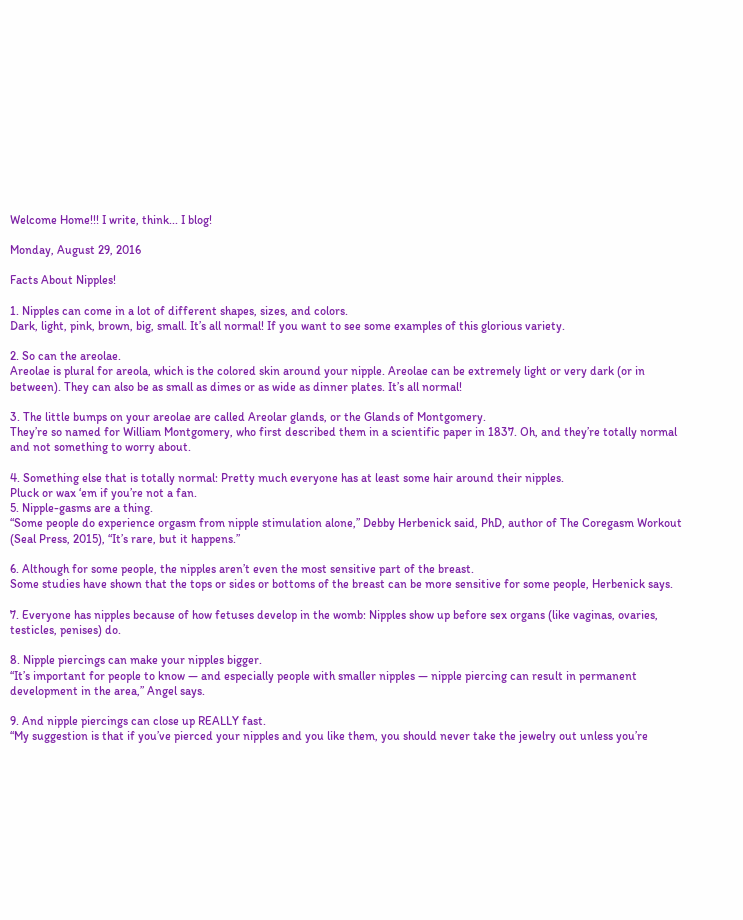Welcome Home!!! I write, think... I blog!

Monday, August 29, 2016

Facts About Nipples!

1. Nipples can come in a lot of different shapes, sizes, and colors.
Dark, light, pink, brown, big, small. It’s all normal! If you want to see some examples of this glorious variety.

2. So can the areolae.
Areolae is plural for areola, which is the colored skin around your nipple. Areolae can be extremely light or very dark (or in between). They can also be as small as dimes or as wide as dinner plates. It’s all normal!

3. The little bumps on your areolae are called Areolar glands, or the Glands of Montgomery.
They’re so named for William Montgomery, who first described them in a scientific paper in 1837. Oh, and they’re totally normal and not something to worry about.

4. Something else that is totally normal: Pretty much everyone has at least some hair around their nipples.
Pluck or wax ‘em if you’re not a fan.
5. Nipple-gasms are a thing.
“Some people do experience orgasm from nipple stimulation alone,” Debby Herbenick said, PhD, author of The Coregasm Workout (Seal Press, 2015), “It’s rare, but it happens.”

6. Although for some people, the nipples aren’t even the most sensitive part of the breast.
Some studies have shown that the tops or sides or bottoms of the breast can be more sensitive for some people, Herbenick says.

7. Everyone has nipples because of how fetuses develop in the womb: Nipples show up before sex organs (like vaginas, ovaries, testicles, penises) do.

8. Nipple piercings can make your nipples bigger.
“It’s important for people to know — and especially people with smaller nipples — nipple piercing can result in permanent development in the area,” Angel says.

9. And nipple piercings can close up REALLY fast.
“My suggestion is that if you’ve pierced your nipples and you like them, you should never take the jewelry out unless you’re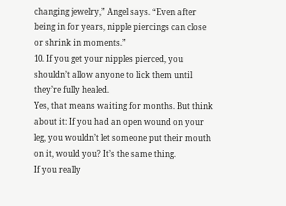changing jewelry,” Angel says. “Even after being in for years, nipple piercings can close or shrink in moments.”
10. If you get your nipples pierced, you shouldn’t allow anyone to lick them until they’re fully healed.
Yes, that means waiting for months. But think about it: If you had an open wound on your leg, you wouldn’t let someone put their mouth on it, would you? It’s the same thing.
If you really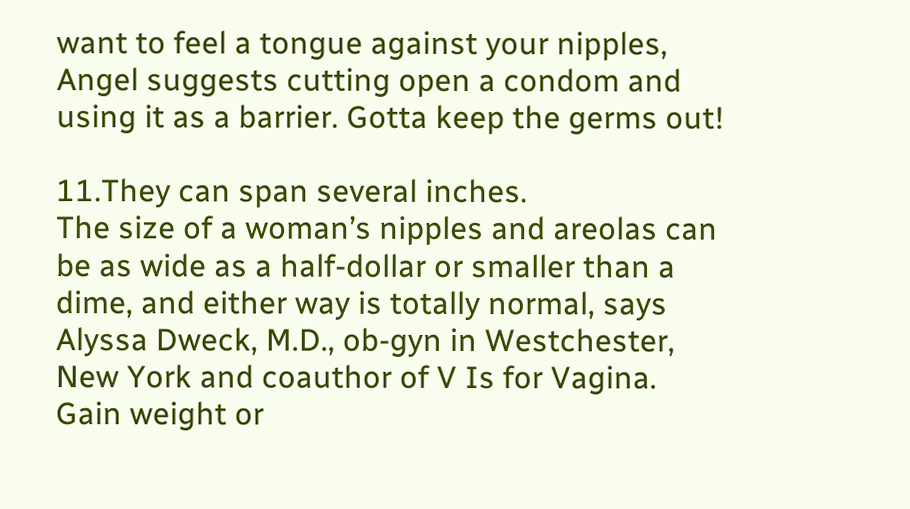want to feel a tongue against your nipples, Angel suggests cutting open a condom and using it as a barrier. Gotta keep the germs out!

11.They can span several inches.
The size of a woman’s nipples and areolas can be as wide as a half-dollar or smaller than a dime, and either way is totally normal, says Alyssa Dweck, M.D., ob-gyn in Westchester, New York and coauthor of V Is for Vagina. Gain weight or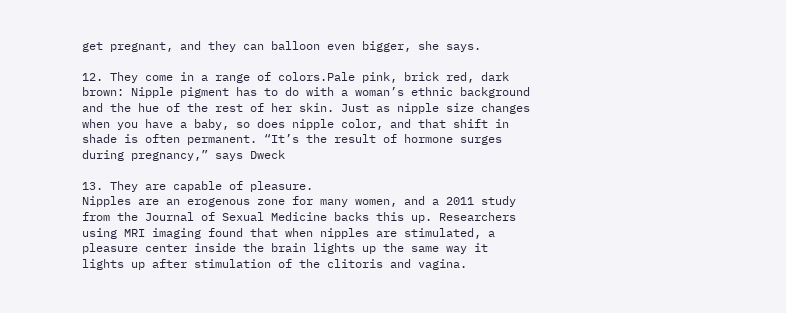get pregnant, and they can balloon even bigger, she says.

12. They come in a range of colors.Pale pink, brick red, dark brown: Nipple pigment has to do with a woman’s ethnic background and the hue of the rest of her skin. Just as nipple size changes when you have a baby, so does nipple color, and that shift in shade is often permanent. “It’s the result of hormone surges during pregnancy,” says Dweck

13. They are capable of pleasure.
Nipples are an erogenous zone for many women, and a 2011 study from the Journal of Sexual Medicine backs this up. Researchers using MRI imaging found that when nipples are stimulated, a pleasure center inside the brain lights up the same way it lights up after stimulation of the clitoris and vagina.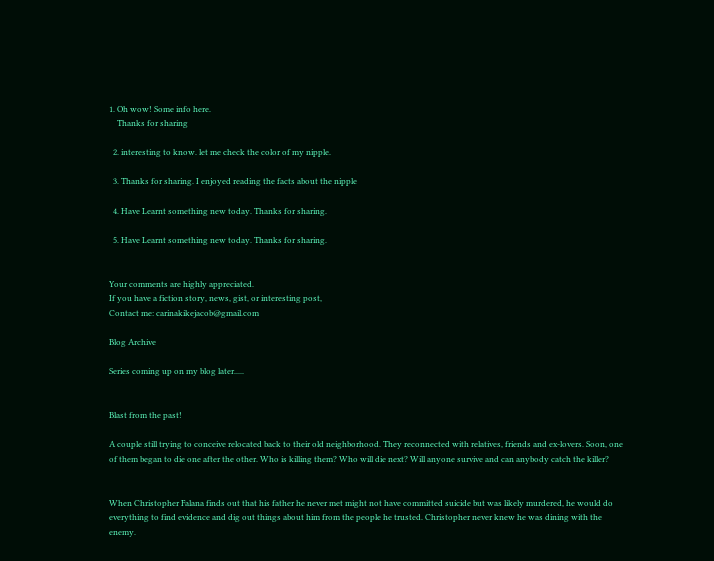1. Oh wow! Some info here.
    Thanks for sharing

  2. interesting to know. let me check the color of my nipple.

  3. Thanks for sharing. I enjoyed reading the facts about the nipple

  4. Have Learnt something new today. Thanks for sharing.

  5. Have Learnt something new today. Thanks for sharing.


Your comments are highly appreciated.
If you have a fiction story, news, gist, or interesting post,
Contact me: carinakikejacob@gmail.com

Blog Archive

Series coming up on my blog later.....


Blast from the past!

A couple still trying to conceive relocated back to their old neighborhood. They reconnected with relatives, friends and ex-lovers. Soon, one of them began to die one after the other. Who is killing them? Who will die next? Will anyone survive and can anybody catch the killer?


When Christopher Falana finds out that his father he never met might not have committed suicide but was likely murdered, he would do everything to find evidence and dig out things about him from the people he trusted. Christopher never knew he was dining with the enemy.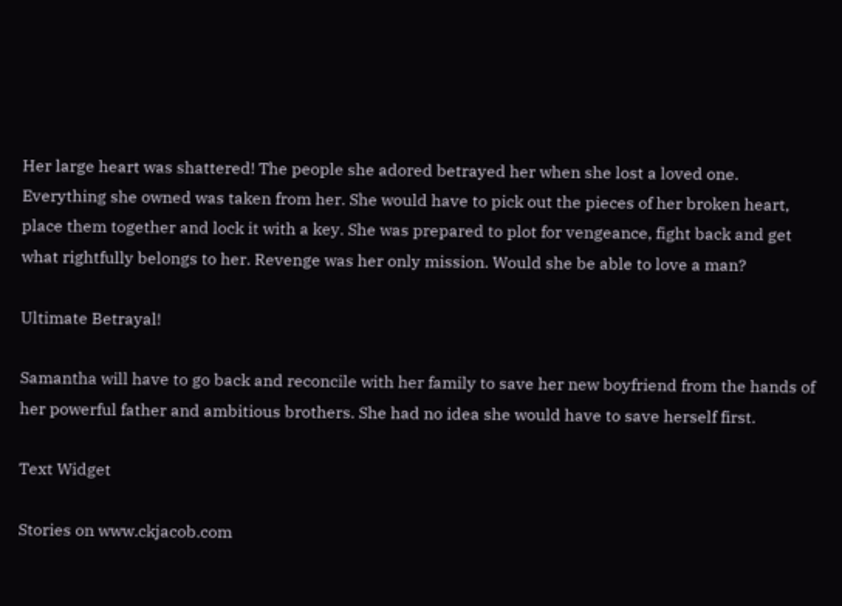Her large heart was shattered! The people she adored betrayed her when she lost a loved one. Everything she owned was taken from her. She would have to pick out the pieces of her broken heart, place them together and lock it with a key. She was prepared to plot for vengeance, fight back and get what rightfully belongs to her. Revenge was her only mission. Would she be able to love a man?

Ultimate Betrayal!

Samantha will have to go back and reconcile with her family to save her new boyfriend from the hands of her powerful father and ambitious brothers. She had no idea she would have to save herself first.

Text Widget

Stories on www.ckjacob.com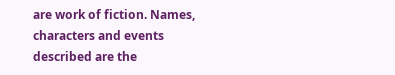are work of fiction. Names, characters and events described are the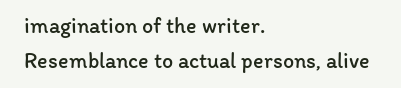imagination of the writer. Resemblance to actual persons, alive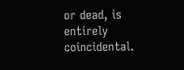or dead, is entirely coincidental.